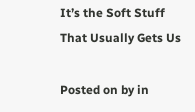It’s the Soft Stuff That Usually Gets Us

Posted on by in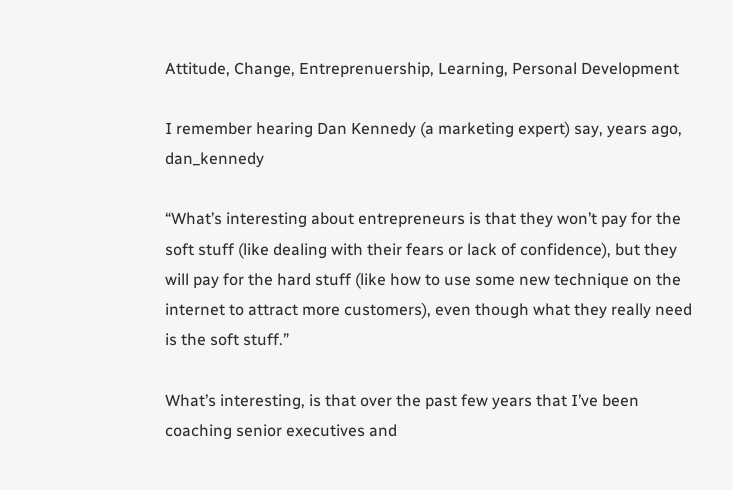Attitude, Change, Entreprenuership, Learning, Personal Development

I remember hearing Dan Kennedy (a marketing expert) say, years ago, dan_kennedy

“What’s interesting about entrepreneurs is that they won’t pay for the soft stuff (like dealing with their fears or lack of confidence), but they will pay for the hard stuff (like how to use some new technique on the internet to attract more customers), even though what they really need is the soft stuff.”

What’s interesting, is that over the past few years that I’ve been coaching senior executives and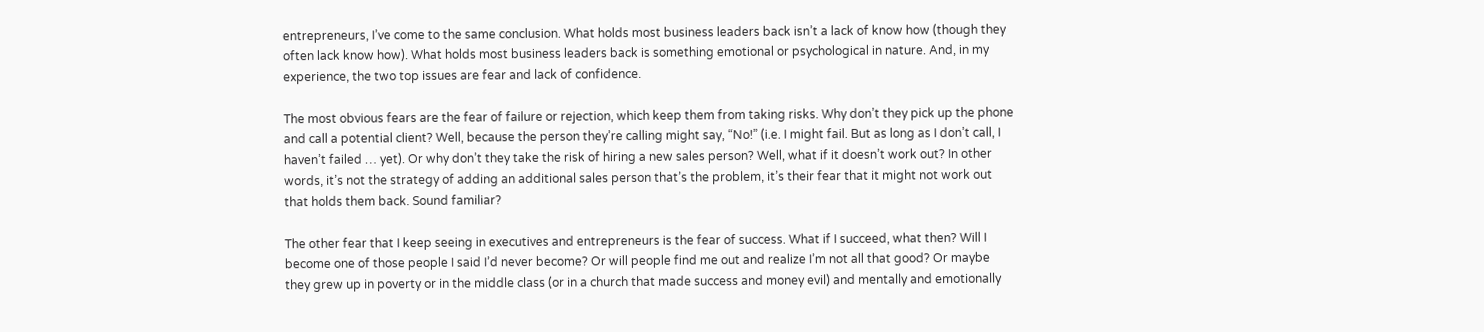entrepreneurs, I’ve come to the same conclusion. What holds most business leaders back isn’t a lack of know how (though they often lack know how). What holds most business leaders back is something emotional or psychological in nature. And, in my experience, the two top issues are fear and lack of confidence.

The most obvious fears are the fear of failure or rejection, which keep them from taking risks. Why don’t they pick up the phone and call a potential client? Well, because the person they’re calling might say, “No!” (i.e. I might fail. But as long as I don’t call, I haven’t failed … yet). Or why don’t they take the risk of hiring a new sales person? Well, what if it doesn’t work out? In other words, it’s not the strategy of adding an additional sales person that’s the problem, it’s their fear that it might not work out that holds them back. Sound familiar?

The other fear that I keep seeing in executives and entrepreneurs is the fear of success. What if I succeed, what then? Will I become one of those people I said I’d never become? Or will people find me out and realize I’m not all that good? Or maybe they grew up in poverty or in the middle class (or in a church that made success and money evil) and mentally and emotionally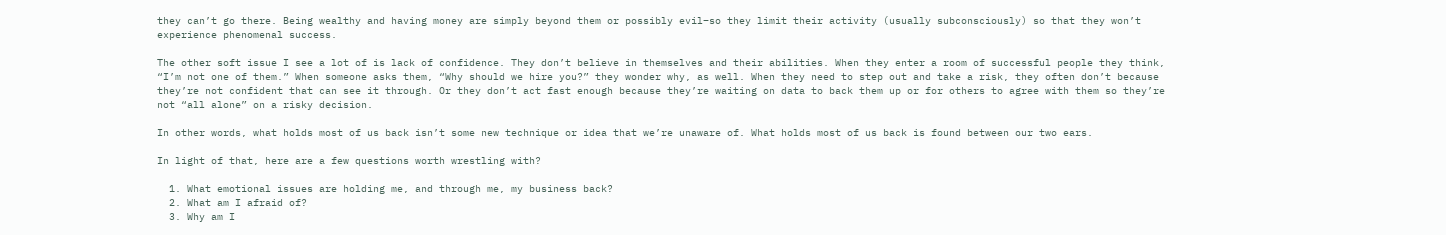they can’t go there. Being wealthy and having money are simply beyond them or possibly evil–so they limit their activity (usually subconsciously) so that they won’t experience phenomenal success.

The other soft issue I see a lot of is lack of confidence. They don’t believe in themselves and their abilities. When they enter a room of successful people they think, “I’m not one of them.” When someone asks them, “Why should we hire you?” they wonder why, as well. When they need to step out and take a risk, they often don’t because they’re not confident that can see it through. Or they don’t act fast enough because they’re waiting on data to back them up or for others to agree with them so they’re not “all alone” on a risky decision.

In other words, what holds most of us back isn’t some new technique or idea that we’re unaware of. What holds most of us back is found between our two ears.

In light of that, here are a few questions worth wrestling with?

  1. What emotional issues are holding me, and through me, my business back?
  2. What am I afraid of?
  3. Why am I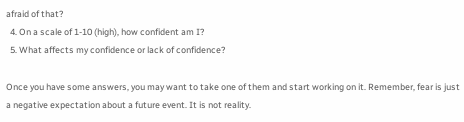afraid of that?
  4. On a scale of 1-10 (high), how confident am I?
  5. What affects my confidence or lack of confidence?

Once you have some answers, you may want to take one of them and start working on it. Remember, fear is just a negative expectation about a future event. It is not reality.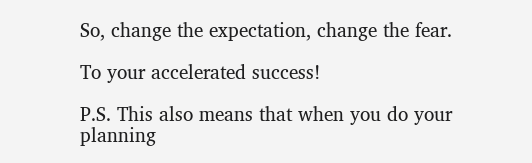So, change the expectation, change the fear.

To your accelerated success!

P.S. This also means that when you do your planning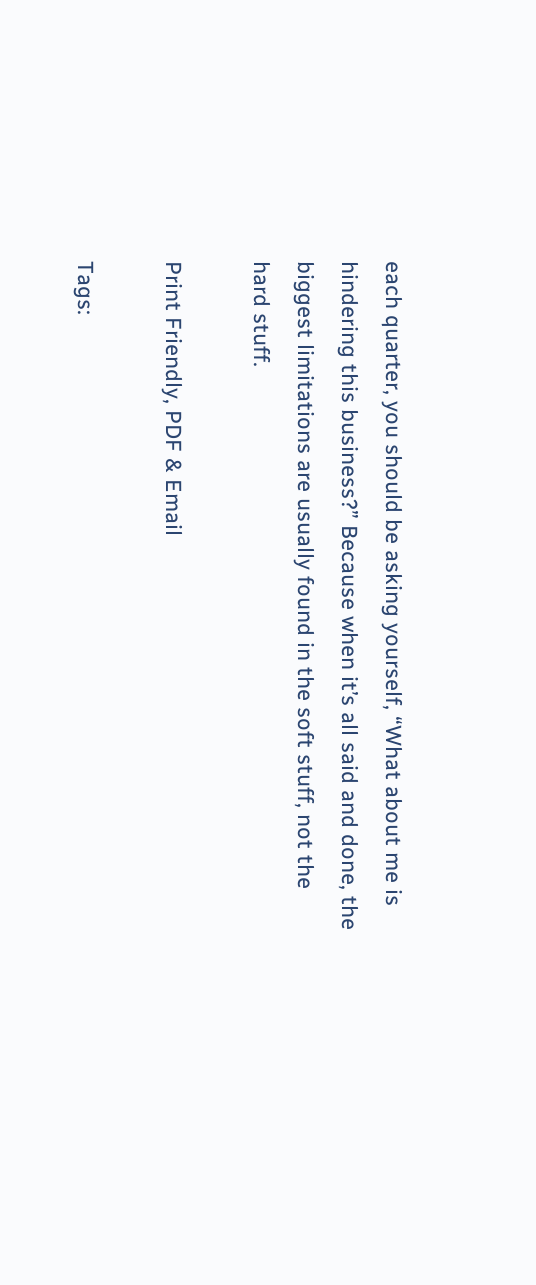each quarter, you should be asking yourself, “What about me is hindering this business?” Because when it’s all said and done, the biggest limitations are usually found in the soft stuff, not the hard stuff.

Print Friendly, PDF & Email

Tags: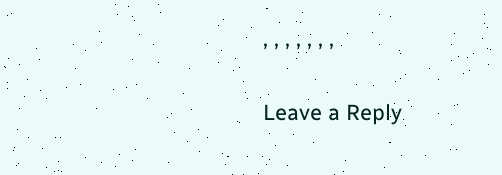, , , , , , ,

Leave a Reply